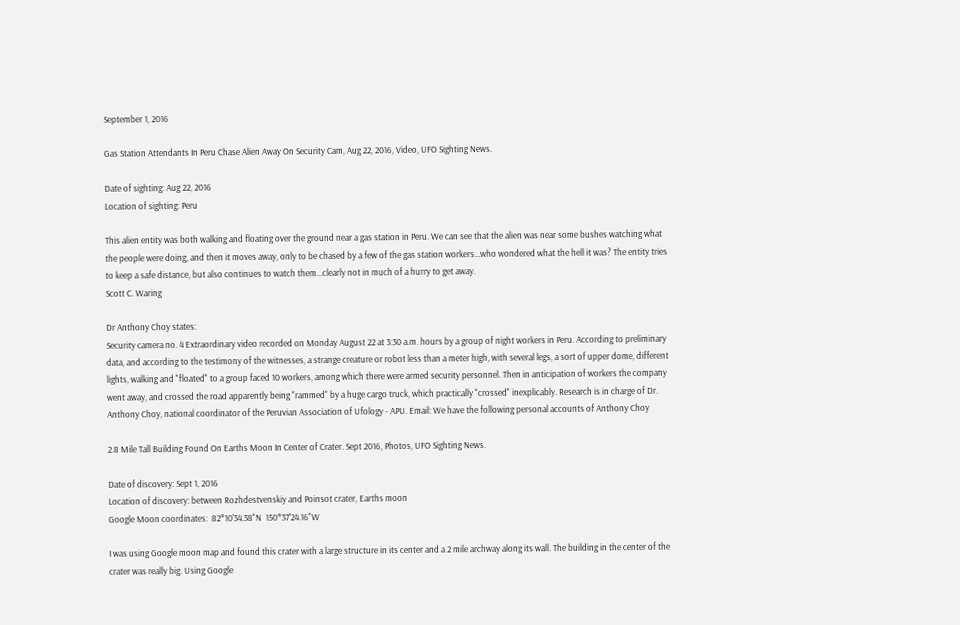September 1, 2016

Gas Station Attendants In Peru Chase Alien Away On Security Cam, Aug 22, 2016, Video, UFO Sighting News.

Date of sighting: Aug 22, 2016
Location of sighting: Peru

This alien entity was both walking and floating over the ground near a gas station in Peru. We can see that the alien was near some bushes watching what the people were doing, and then it moves away, only to be chased by a few of the gas station workers...who wondered what the hell it was? The entity tries to keep a safe distance, but also continues to watch them...clearly not in much of a hurry to get away.
Scott C. Waring

Dr Anthony Choy states:
Security camera no. 4 Extraordinary video recorded on Monday August 22 at 3:30 a.m. hours by a group of night workers in Peru. According to preliminary data, and according to the testimony of the witnesses, a strange creature or robot less than a meter high, with several legs, a sort of upper dome, different lights, walking and "floated" to a group faced 10 workers, among which there were armed security personnel. Then in anticipation of workers the company went away, and crossed the road apparently being "rammed" by a huge cargo truck, which practically "crossed" inexplicably. Research is in charge of Dr. Anthony Choy, national coordinator of the Peruvian Association of Ufology - APU. Email: We have the following personal accounts of Anthony Choy

2.8 Mile Tall Building Found On Earths Moon In Center of Crater. Sept 2016, Photos, UFO Sighting News.

Date of discovery: Sept 1, 2016
Location of discovery: between Rozhdestvenskiy and Poinsot crater, Earths moon
Google Moon coordinates:  82°10'34.38"N  150°37'24.16"W

I was using Google moon map and found this crater with a large structure in its center and a 2 mile archway along its wall. The building in the center of the crater was really big. Using Google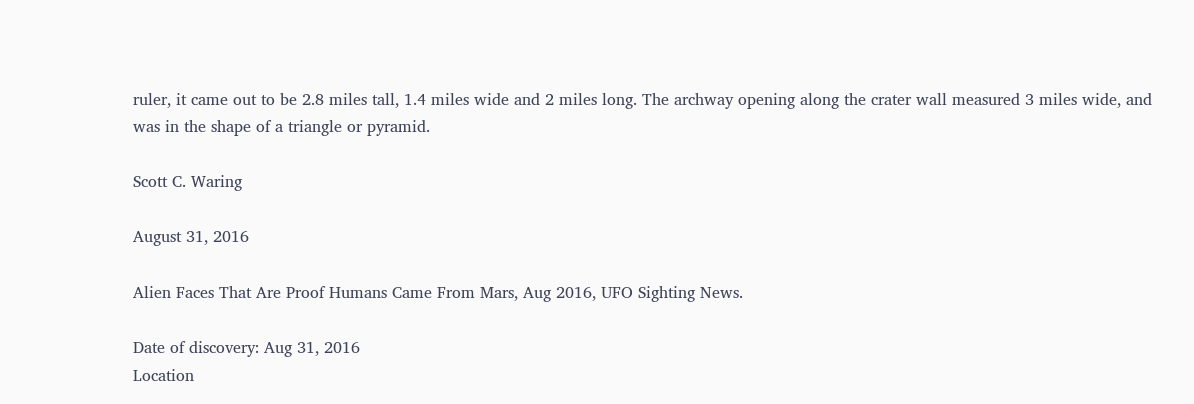ruler, it came out to be 2.8 miles tall, 1.4 miles wide and 2 miles long. The archway opening along the crater wall measured 3 miles wide, and was in the shape of a triangle or pyramid.

Scott C. Waring

August 31, 2016

Alien Faces That Are Proof Humans Came From Mars, Aug 2016, UFO Sighting News.

Date of discovery: Aug 31, 2016
Location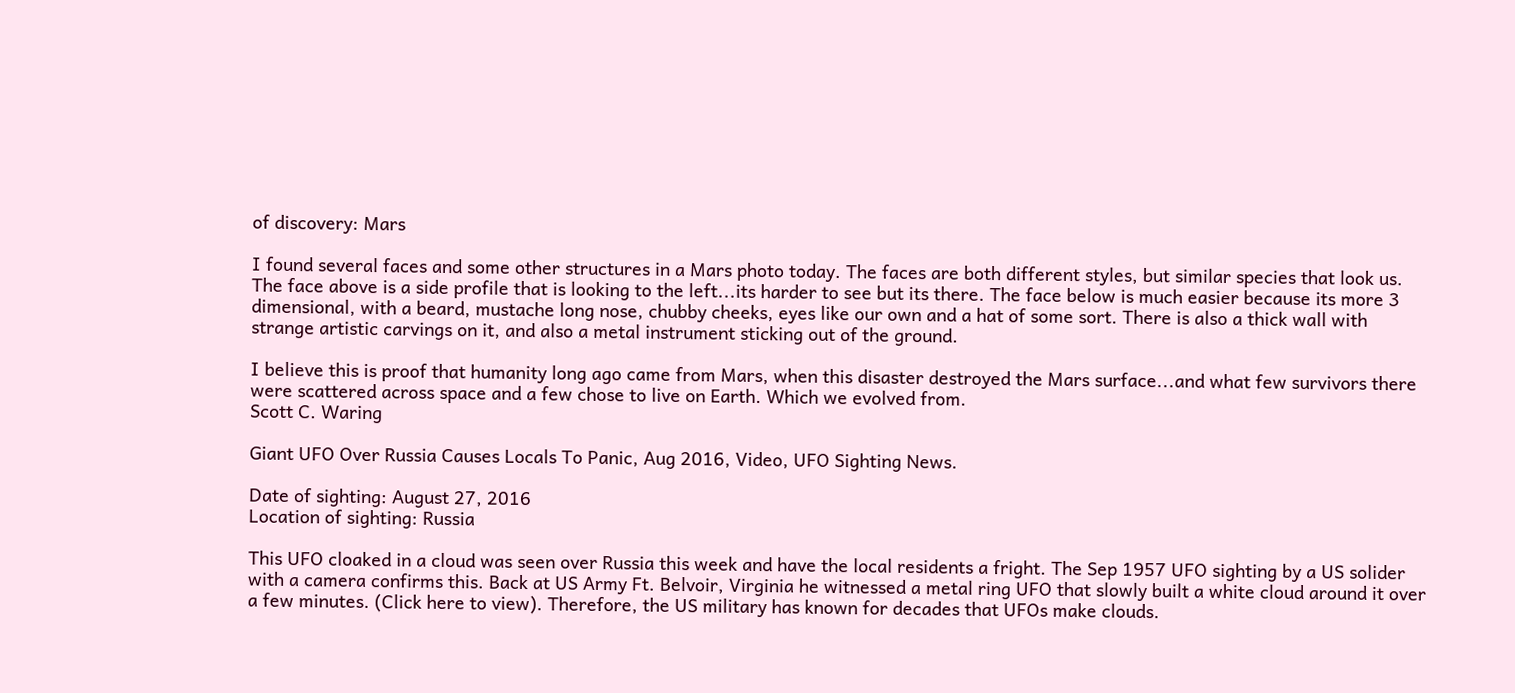of discovery: Mars

I found several faces and some other structures in a Mars photo today. The faces are both different styles, but similar species that look us. The face above is a side profile that is looking to the left...its harder to see but its there. The face below is much easier because its more 3 dimensional, with a beard, mustache long nose, chubby cheeks, eyes like our own and a hat of some sort. There is also a thick wall with strange artistic carvings on it, and also a metal instrument sticking out of the ground.

I believe this is proof that humanity long ago came from Mars, when this disaster destroyed the Mars surface...and what few survivors there were scattered across space and a few chose to live on Earth. Which we evolved from.
Scott C. Waring

Giant UFO Over Russia Causes Locals To Panic, Aug 2016, Video, UFO Sighting News.

Date of sighting: August 27, 2016
Location of sighting: Russia

This UFO cloaked in a cloud was seen over Russia this week and have the local residents a fright. The Sep 1957 UFO sighting by a US solider with a camera confirms this. Back at US Army Ft. Belvoir, Virginia he witnessed a metal ring UFO that slowly built a white cloud around it over a few minutes. (Click here to view). Therefore, the US military has known for decades that UFOs make clouds.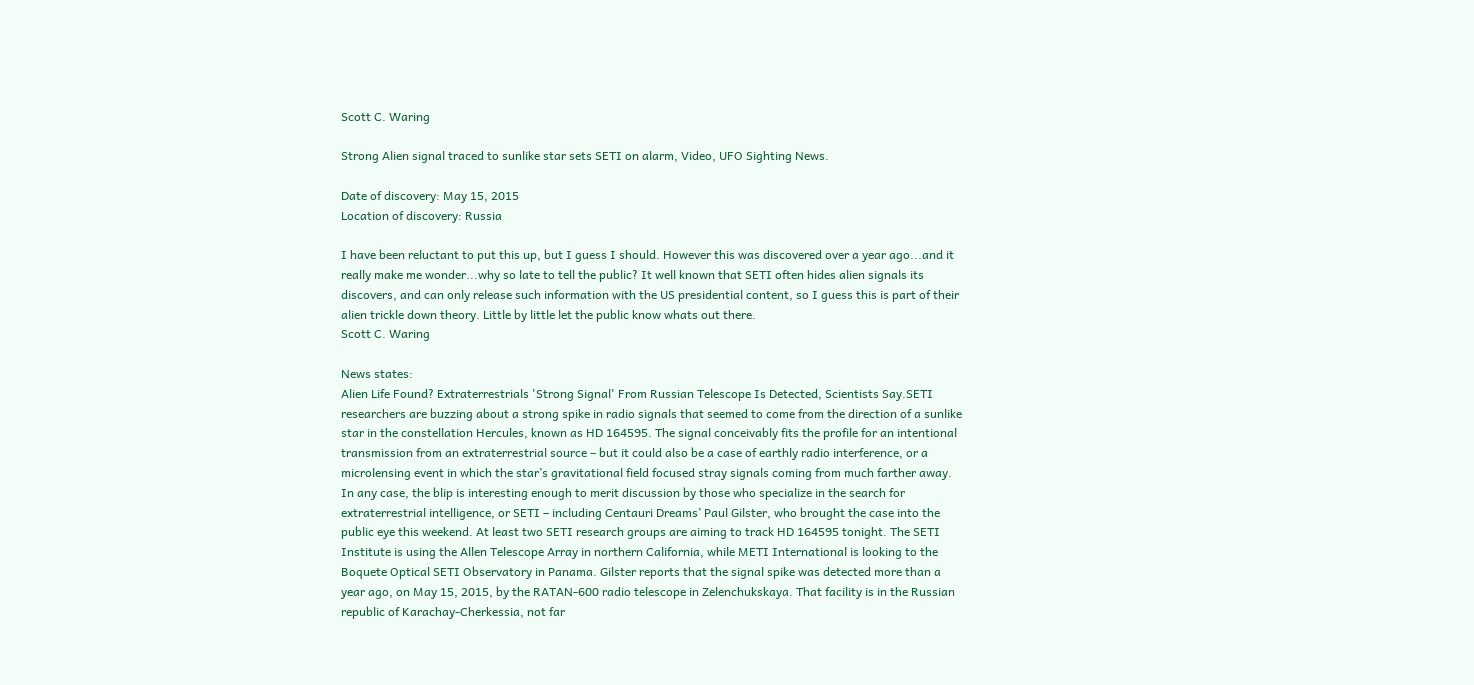Scott C. Waring

Strong Alien signal traced to sunlike star sets SETI on alarm, Video, UFO Sighting News.

Date of discovery: May 15, 2015
Location of discovery: Russia

I have been reluctant to put this up, but I guess I should. However this was discovered over a year ago...and it really make me wonder...why so late to tell the public? It well known that SETI often hides alien signals its discovers, and can only release such information with the US presidential content, so I guess this is part of their alien trickle down theory. Little by little let the public know whats out there.
Scott C. Waring

News states:
Alien Life Found? Extraterrestrials 'Strong Signal' From Russian Telescope Is Detected, Scientists Say.SETI researchers are buzzing about a strong spike in radio signals that seemed to come from the direction of a sunlike star in the constellation Hercules, known as HD 164595. The signal conceivably fits the profile for an intentional transmission from an extraterrestrial source – but it could also be a case of earthly radio interference, or a microlensing event in which the star’s gravitational field focused stray signals coming from much farther away. In any case, the blip is interesting enough to merit discussion by those who specialize in the search for extraterrestrial intelligence, or SETI – including Centauri Dreams’ Paul Gilster, who brought the case into the public eye this weekend. At least two SETI research groups are aiming to track HD 164595 tonight. The SETI Institute is using the Allen Telescope Array in northern California, while METI International is looking to the Boquete Optical SETI Observatory in Panama. Gilster reports that the signal spike was detected more than a year ago, on May 15, 2015, by the RATAN-600 radio telescope in Zelenchukskaya. That facility is in the Russian republic of Karachay-Cherkessia, not far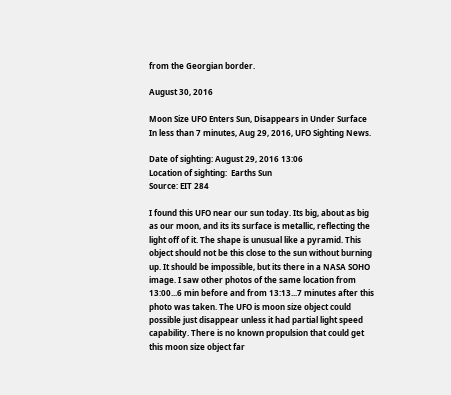from the Georgian border.

August 30, 2016

Moon Size UFO Enters Sun, Disappears in Under Surface In less than 7 minutes, Aug 29, 2016, UFO Sighting News.

Date of sighting: August 29, 2016 13:06
Location of sighting:  Earths Sun
Source: EIT 284

I found this UFO near our sun today. Its big, about as big as our moon, and its its surface is metallic, reflecting the light off of it. The shape is unusual like a pyramid. This object should not be this close to the sun without burning up. It should be impossible, but its there in a NASA SOHO image. I saw other photos of the same location from 13:00...6 min before and from 13:13...7 minutes after this photo was taken. The UFO is moon size object could possible just disappear unless it had partial light speed capability. There is no known propulsion that could get this moon size object far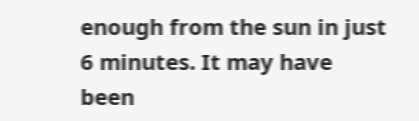enough from the sun in just 6 minutes. It may have been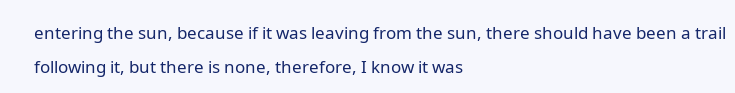entering the sun, because if it was leaving from the sun, there should have been a trail following it, but there is none, therefore, I know it was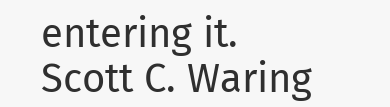entering it.
Scott C. Waring